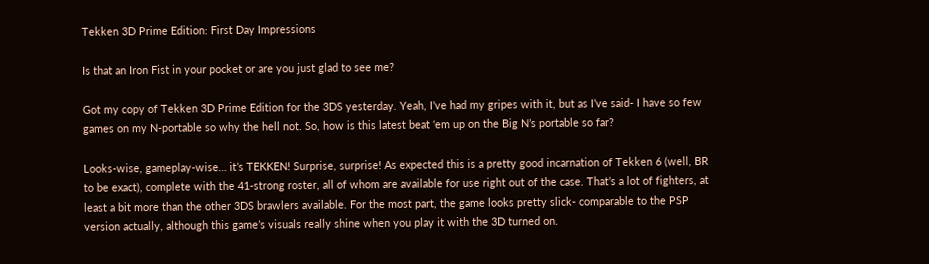Tekken 3D Prime Edition: First Day Impressions

Is that an Iron Fist in your pocket or are you just glad to see me?

Got my copy of Tekken 3D Prime Edition for the 3DS yesterday. Yeah, I’ve had my gripes with it, but as I’ve said- I have so few games on my N-portable so why the hell not. So, how is this latest beat ‘em up on the Big N’s portable so far?

Looks-wise, gameplay-wise… it’s TEKKEN! Surprise, surprise! As expected this is a pretty good incarnation of Tekken 6 (well, BR to be exact), complete with the 41-strong roster, all of whom are available for use right out of the case. That’s a lot of fighters, at least a bit more than the other 3DS brawlers available. For the most part, the game looks pretty slick- comparable to the PSP version actually, although this game’s visuals really shine when you play it with the 3D turned on.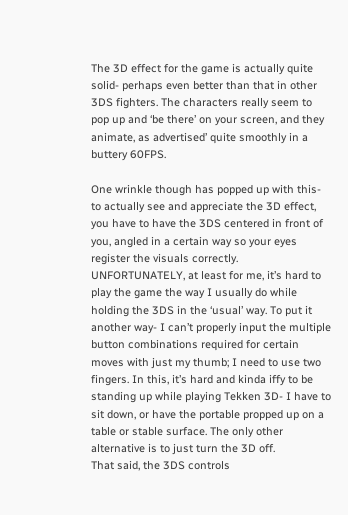The 3D effect for the game is actually quite solid- perhaps even better than that in other 3DS fighters. The characters really seem to pop up and ‘be there’ on your screen, and they animate, as advertised’ quite smoothly in a buttery 60FPS.

One wrinkle though has popped up with this- to actually see and appreciate the 3D effect, you have to have the 3DS centered in front of you, angled in a certain way so your eyes register the visuals correctly. UNFORTUNATELY, at least for me, it’s hard to play the game the way I usually do while holding the 3DS in the ‘usual’ way. To put it another way- I can’t properly input the multiple button combinations required for certain moves with just my thumb; I need to use two fingers. In this, it’s hard and kinda iffy to be standing up while playing Tekken 3D- I have to sit down, or have the portable propped up on a table or stable surface. The only other alternative is to just turn the 3D off.
That said, the 3DS controls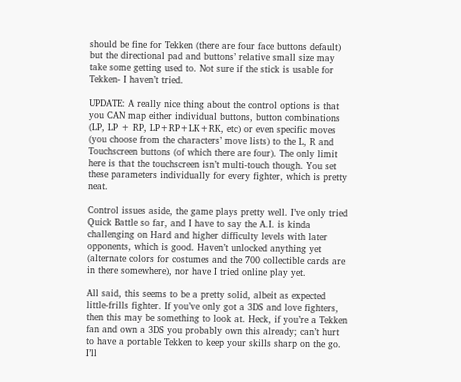should be fine for Tekken (there are four face buttons default) but the directional pad and buttons’ relative small size may take some getting used to. Not sure if the stick is usable for Tekken- I haven’t tried.

UPDATE: A really nice thing about the control options is that you CAN map either individual buttons, button combinations (LP, LP + RP, LP+RP+LK+RK, etc) or even specific moves (you choose from the characters’ move lists) to the L, R and Touchscreen buttons (of which there are four). The only limit here is that the touchscreen isn’t multi-touch though. You set these parameters individually for every fighter, which is pretty neat.

Control issues aside, the game plays pretty well. I’ve only tried Quick Battle so far, and I have to say the A.I. is kinda challenging on Hard and higher difficulty levels with later opponents, which is good. Haven’t unlocked anything yet (alternate colors for costumes and the 700 collectible cards are in there somewhere), nor have I tried online play yet.

All said, this seems to be a pretty solid, albeit as expected little-frills fighter. If you’ve only got a 3DS and love fighters, then this may be something to look at. Heck, if you’re a Tekken fan and own a 3DS you probably own this already; can’t hurt to have a portable Tekken to keep your skills sharp on the go. I’ll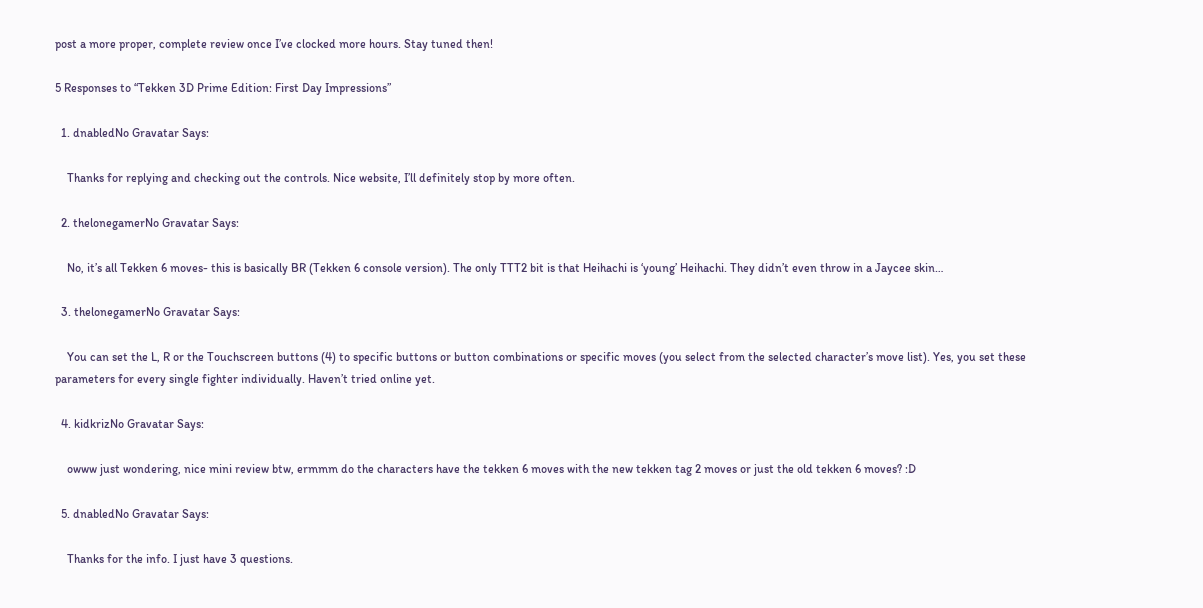post a more proper, complete review once I’ve clocked more hours. Stay tuned then!

5 Responses to “Tekken 3D Prime Edition: First Day Impressions”

  1. dnabledNo Gravatar Says:

    Thanks for replying and checking out the controls. Nice website, I’ll definitely stop by more often.

  2. thelonegamerNo Gravatar Says:

    No, it’s all Tekken 6 moves- this is basically BR (Tekken 6 console version). The only TTT2 bit is that Heihachi is ‘young’ Heihachi. They didn’t even throw in a Jaycee skin…

  3. thelonegamerNo Gravatar Says:

    You can set the L, R or the Touchscreen buttons (4) to specific buttons or button combinations or specific moves (you select from the selected character’s move list). Yes, you set these parameters for every single fighter individually. Haven’t tried online yet.

  4. kidkrizNo Gravatar Says:

    owww just wondering, nice mini review btw, ermmm do the characters have the tekken 6 moves with the new tekken tag 2 moves or just the old tekken 6 moves? :D

  5. dnabledNo Gravatar Says:

    Thanks for the info. I just have 3 questions.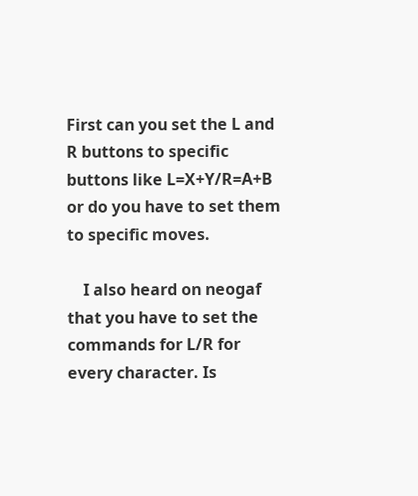First can you set the L and R buttons to specific buttons like L=X+Y/R=A+B or do you have to set them to specific moves.

    I also heard on neogaf that you have to set the commands for L/R for every character. Is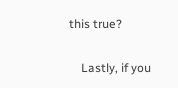this true?

    Lastly, if you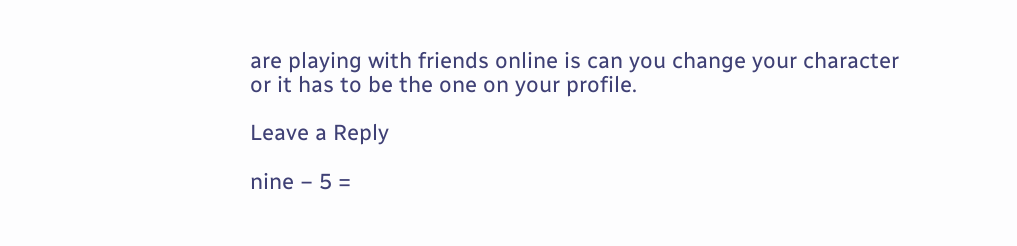are playing with friends online is can you change your character or it has to be the one on your profile.

Leave a Reply

nine − 5 =